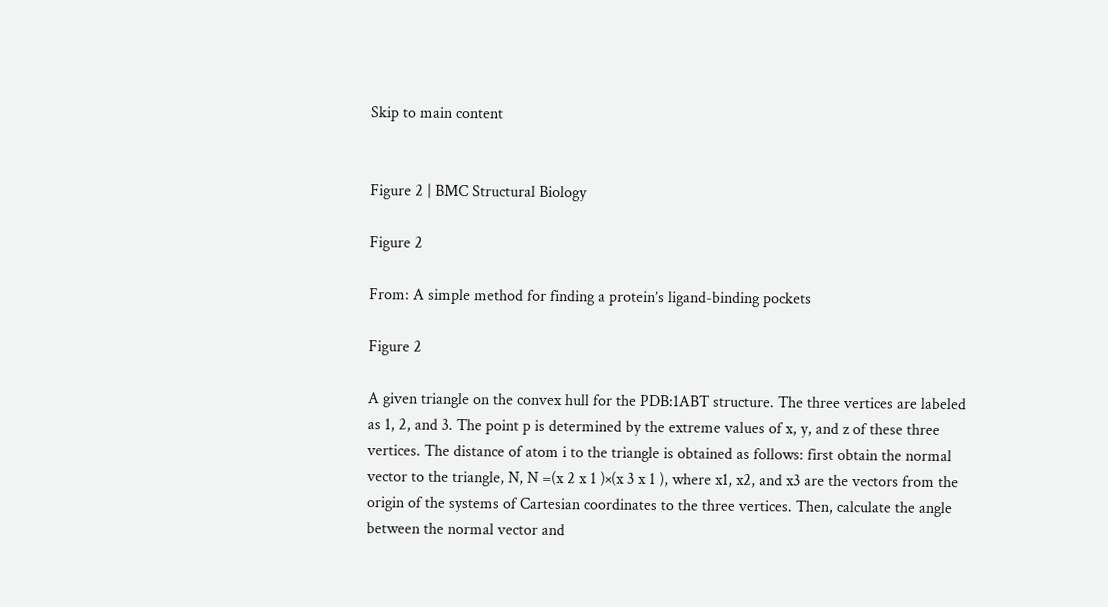Skip to main content


Figure 2 | BMC Structural Biology

Figure 2

From: A simple method for finding a protein’s ligand-binding pockets

Figure 2

A given triangle on the convex hull for the PDB:1ABT structure. The three vertices are labeled as 1, 2, and 3. The point p is determined by the extreme values of x, y, and z of these three vertices. The distance of atom i to the triangle is obtained as follows: first obtain the normal vector to the triangle, N, N =(x 2 x 1 )×(x 3 x 1 ), where x1, x2, and x3 are the vectors from the origin of the systems of Cartesian coordinates to the three vertices. Then, calculate the angle between the normal vector and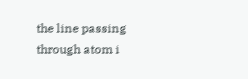the line passing through atom i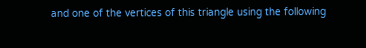and one of the vertices of this triangle using the following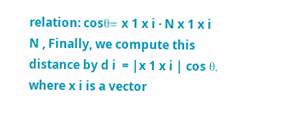relation: cosθ= x 1 x i · N x 1 x i N , Finally, we compute this distance by d i  = |x 1 x i | cos θ, where x i is a vector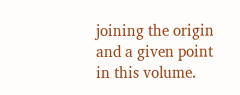joining the origin and a given point in this volume.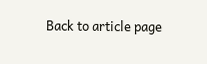Back to article page